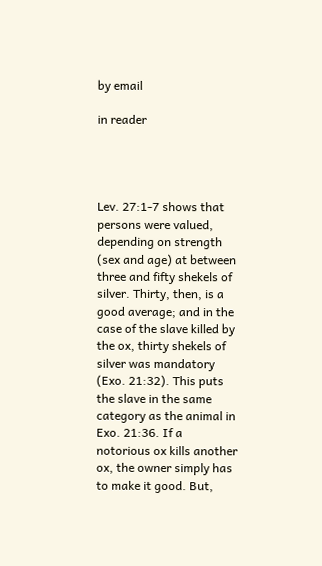by email

in reader




Lev. 27:1-7 shows that persons were valued, depending on strength (sex and age) at between three and fifty shekels of silver. Thirty, then, is a good average; and in the case of the slave killed by the ox, thirty shekels of silver was mandatory (Exo. 21:32). This puts the slave in the same category as the animal in Exo. 21:36. If a notorious ox kills another ox, the owner simply has to make it good. But,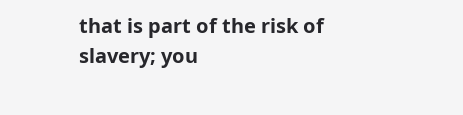that is part of the risk of slavery; you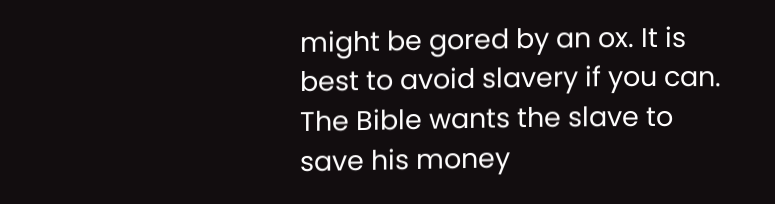might be gored by an ox. It is best to avoid slavery if you can. The Bible wants the slave to save his money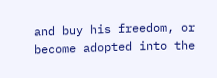and buy his freedom, or become adopted into the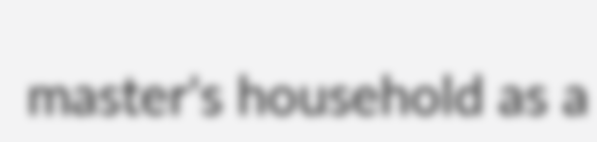master's household as a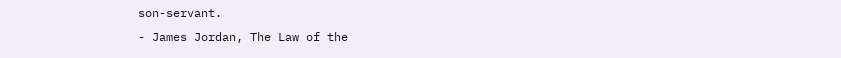son-servant.
- James Jordan, The Law of the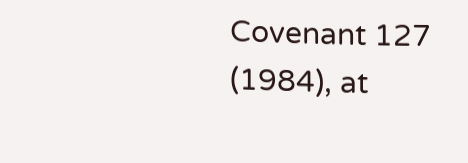Covenant 127 (1984), at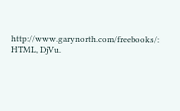http://www.garynorth.com/freebooks/: HTML, DjVu.